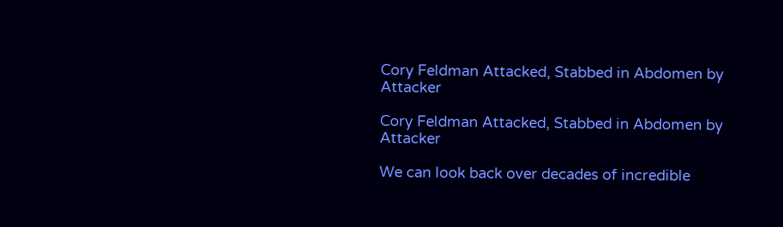Cory Feldman Attacked, Stabbed in Abdomen by Attacker

Cory Feldman Attacked, Stabbed in Abdomen by Attacker

We can look back over decades of incredible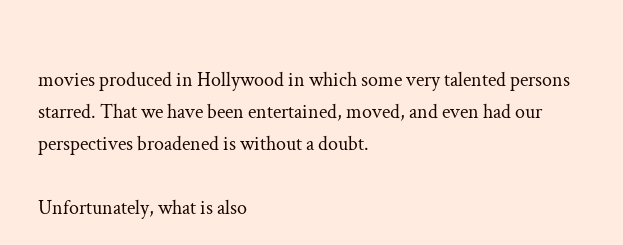movies produced in Hollywood in which some very talented persons starred. That we have been entertained, moved, and even had our perspectives broadened is without a doubt.

Unfortunately, what is also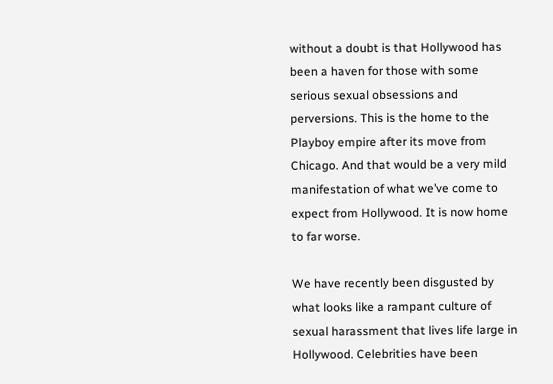without a doubt is that Hollywood has been a haven for those with some serious sexual obsessions and perversions. This is the home to the Playboy empire after its move from Chicago. And that would be a very mild manifestation of what we’ve come to expect from Hollywood. It is now home to far worse.

We have recently been disgusted by what looks like a rampant culture of sexual harassment that lives life large in Hollywood. Celebrities have been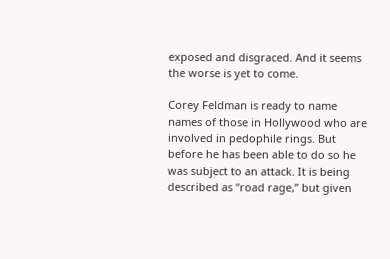exposed and disgraced. And it seems the worse is yet to come.

Corey Feldman is ready to name names of those in Hollywood who are involved in pedophile rings. But before he has been able to do so he was subject to an attack. It is being described as “road rage,” but given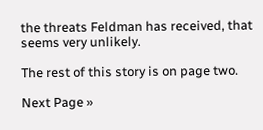the threats Feldman has received, that seems very unlikely.

The rest of this story is on page two.

Next Page »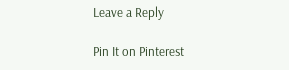Leave a Reply

Pin It on Pinterest